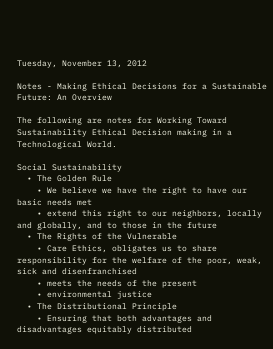Tuesday, November 13, 2012

Notes - Making Ethical Decisions for a Sustainable Future: An Overview

The following are notes for Working Toward Sustainability Ethical Decision making in a Technological World.

Social Sustainability
  • The Golden Rule
    • We believe we have the right to have our basic needs met
    • extend this right to our neighbors, locally and globally, and to those in the future
  • The Rights of the Vulnerable
    • Care Ethics, obligates us to share responsibility for the welfare of the poor, weak, sick and disenfranchised
    • meets the needs of the present
    • environmental justice
  • The Distributional Principle
    • Ensuring that both advantages and disadvantages equitably distributed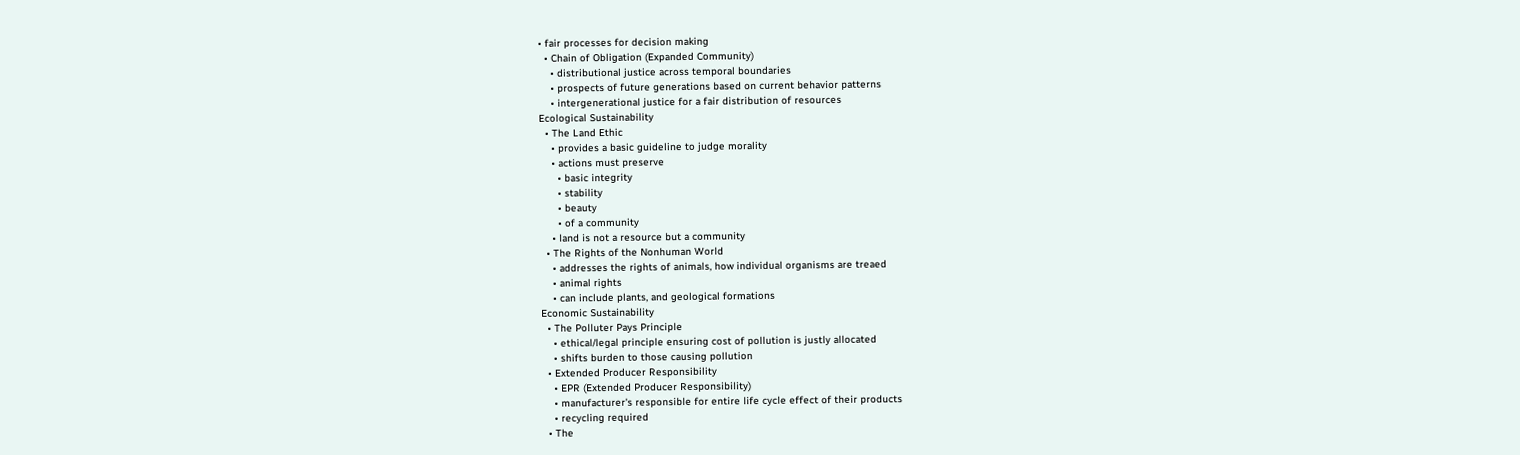• fair processes for decision making
  • Chain of Obligation (Expanded Community)
    • distributional justice across temporal boundaries
    • prospects of future generations based on current behavior patterns
    • intergenerational justice for a fair distribution of resources
Ecological Sustainability
  • The Land Ethic
    • provides a basic guideline to judge morality
    • actions must preserve
      • basic integrity
      • stability
      • beauty
      • of a community
    • land is not a resource but a community
  • The Rights of the Nonhuman World
    • addresses the rights of animals, how individual organisms are treaed
    • animal rights
    • can include plants, and geological formations
Economic Sustainability
  • The Polluter Pays Principle
    • ethical/legal principle ensuring cost of pollution is justly allocated
    • shifts burden to those causing pollution
  • Extended Producer Responsibility
    • EPR (Extended Producer Responsibility)
    • manufacturer's responsible for entire life cycle effect of their products
    • recycling required
  • The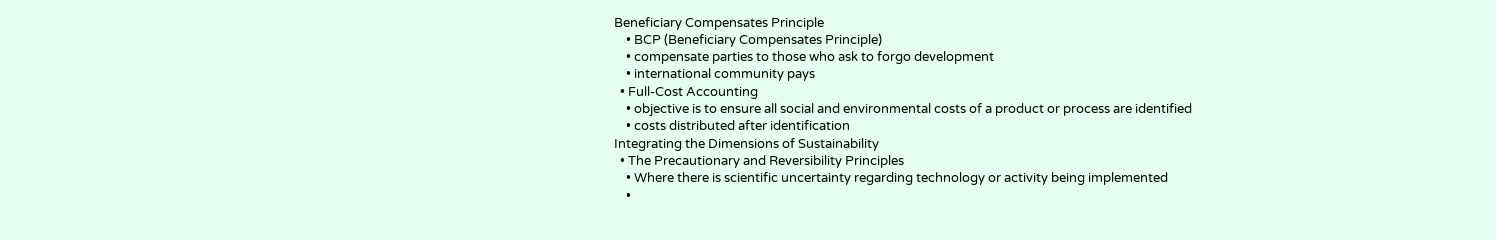Beneficiary Compensates Principle
    • BCP (Beneficiary Compensates Principle)
    • compensate parties to those who ask to forgo development
    • international community pays
  • Full-Cost Accounting
    • objective is to ensure all social and environmental costs of a product or process are identified
    • costs distributed after identification
Integrating the Dimensions of Sustainability
  • The Precautionary and Reversibility Principles
    • Where there is scientific uncertainty regarding technology or activity being implemented
    •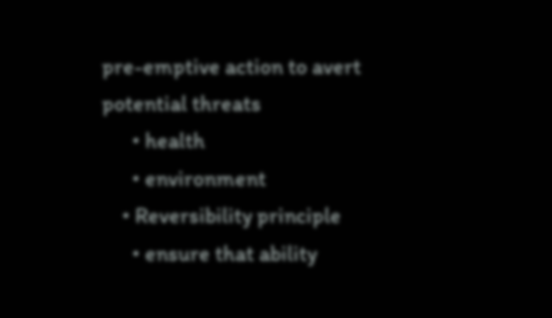pre-emptive action to avert potential threats
      • health
      • environment
    • Reversibility principle
      • ensure that ability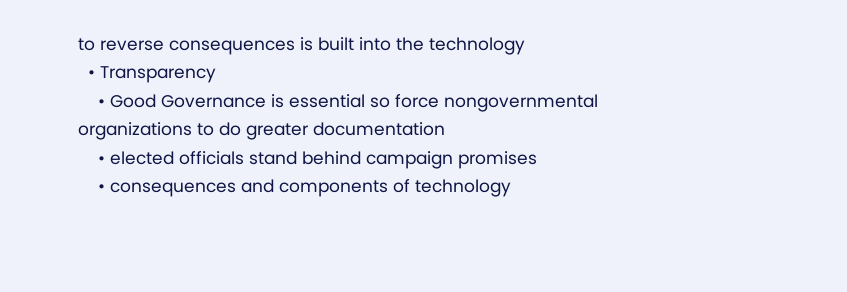to reverse consequences is built into the technology
  • Transparency
    • Good Governance is essential so force nongovernmental organizations to do greater documentation
    • elected officials stand behind campaign promises
    • consequences and components of technology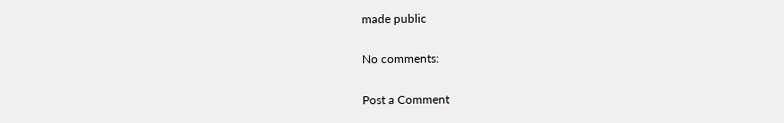made public

No comments:

Post a Comment